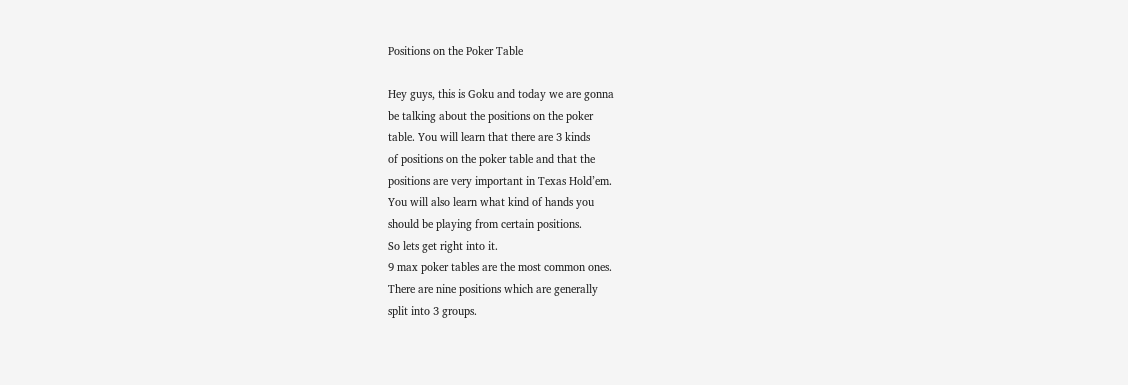Positions on the Poker Table

Hey guys, this is Goku and today we are gonna
be talking about the positions on the poker
table. You will learn that there are 3 kinds
of positions on the poker table and that the
positions are very important in Texas Hold’em.
You will also learn what kind of hands you
should be playing from certain positions.
So lets get right into it.
9 max poker tables are the most common ones.
There are nine positions which are generally
split into 3 groups.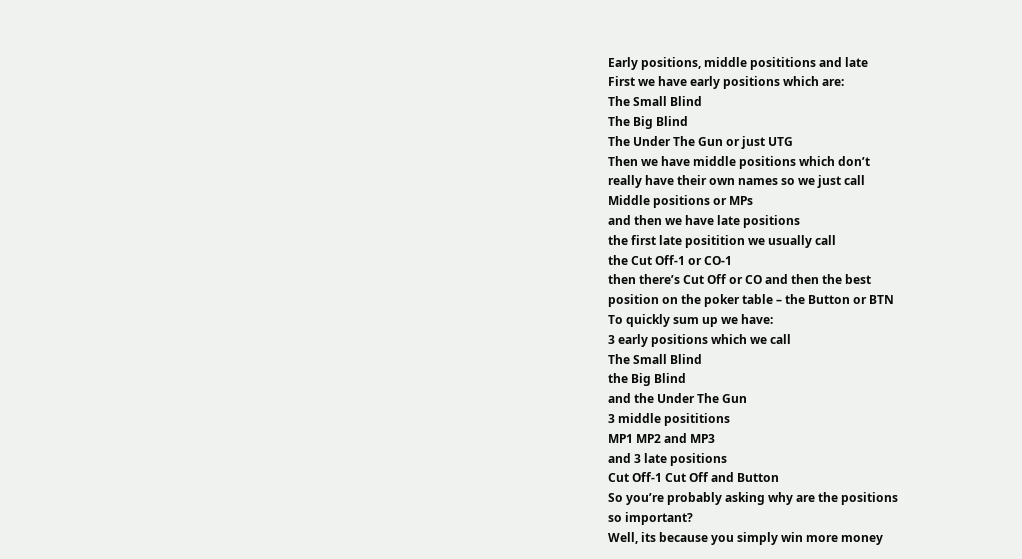Early positions, middle posititions and late
First we have early positions which are:
The Small Blind
The Big Blind
The Under The Gun or just UTG
Then we have middle positions which don’t
really have their own names so we just call
Middle positions or MPs
and then we have late positions
the first late positition we usually call
the Cut Off-1 or CO-1
then there’s Cut Off or CO and then the best
position on the poker table – the Button or BTN
To quickly sum up we have:
3 early positions which we call
The Small Blind
the Big Blind
and the Under The Gun
3 middle posititions
MP1 MP2 and MP3
and 3 late positions
Cut Off-1 Cut Off and Button
So you’re probably asking why are the positions
so important?
Well, its because you simply win more money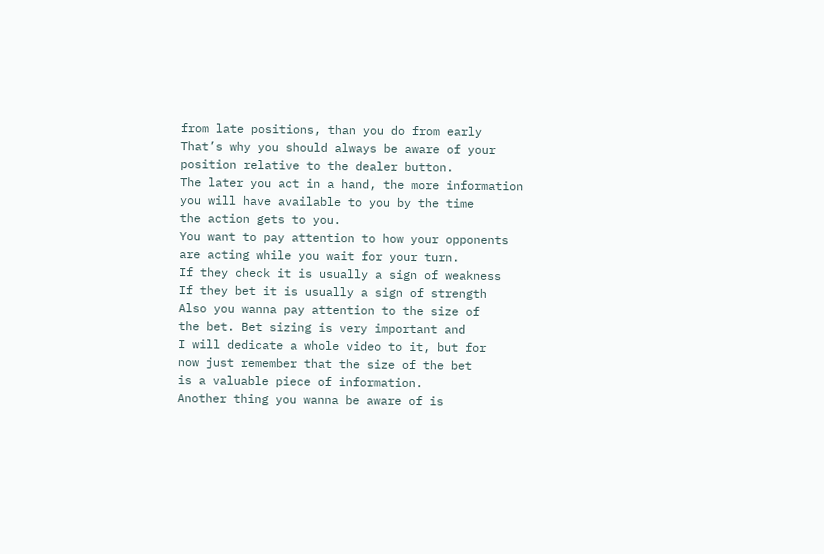from late positions, than you do from early
That’s why you should always be aware of your
position relative to the dealer button.
The later you act in a hand, the more information
you will have available to you by the time
the action gets to you.
You want to pay attention to how your opponents
are acting while you wait for your turn.
If they check it is usually a sign of weakness
If they bet it is usually a sign of strength
Also you wanna pay attention to the size of
the bet. Bet sizing is very important and
I will dedicate a whole video to it, but for
now just remember that the size of the bet
is a valuable piece of information.
Another thing you wanna be aware of is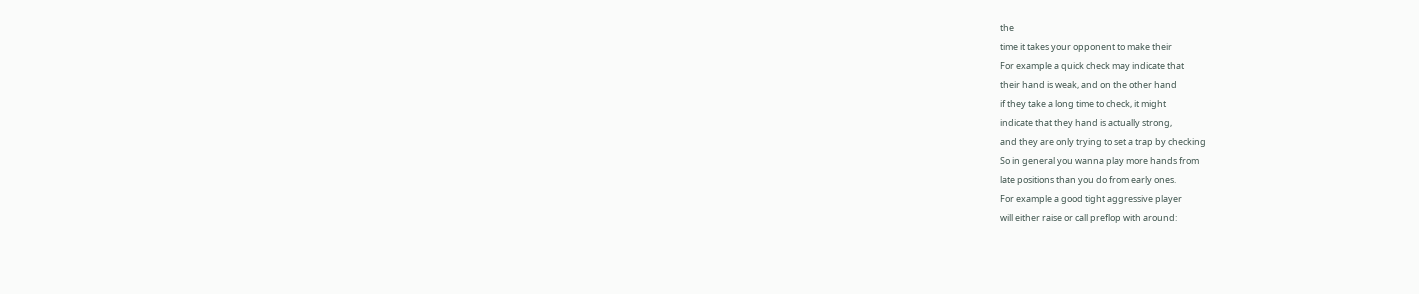the
time it takes your opponent to make their
For example a quick check may indicate that
their hand is weak, and on the other hand
if they take a long time to check, it might
indicate that they hand is actually strong,
and they are only trying to set a trap by checking
So in general you wanna play more hands from
late positions than you do from early ones.
For example a good tight aggressive player
will either raise or call preflop with around: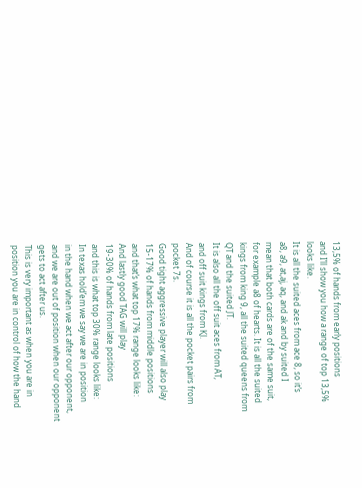13,5% of hands from early positions
and I’ll show you how a range of top 13,5%
looks like.
It is all the suited aces from ace 8, so it’s
a8, a9, at,aj, aq, and ak and by suited I
mean that both cards are of the same suit,
for example a8 of hearts. It is all the suited
kings from king 9, all the suited queens from
QT and the suited JT.
It is also all the off suit aces from AT,
and off suit kings from KJ.
And of course it is all the pocket pairs from
pocket 7s.
Good tight aggressive player will also play
15-17% of hands from middle positions
and that’s what top 17% range looks like:
And lastly good TAG will play
19-30% of hands from late positions
and this is what top 30% range looks like:
In texas hold’em we say we are in position
in the hand when we act after our opponent,
and we are out of position when our opponent
gets to act after us.
This is very important as when you are in
position you are in control of how the hand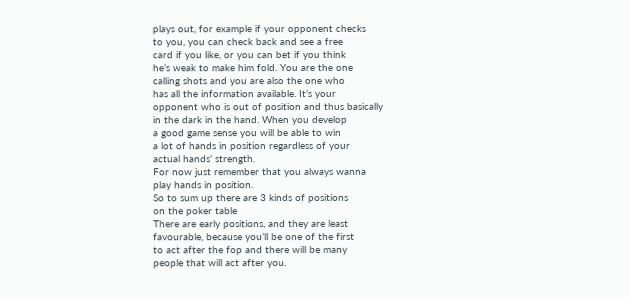plays out, for example if your opponent checks
to you, you can check back and see a free
card if you like, or you can bet if you think
he’s weak to make him fold. You are the one
calling shots and you are also the one who
has all the information available. It’s your
opponent who is out of position and thus basically
in the dark in the hand. When you develop
a good game sense you will be able to win
a lot of hands in position regardless of your
actual hands’ strength.
For now just remember that you always wanna
play hands in position.
So to sum up there are 3 kinds of positions
on the poker table
There are early positions, and they are least
favourable, because you’ll be one of the first
to act after the fop and there will be many
people that will act after you.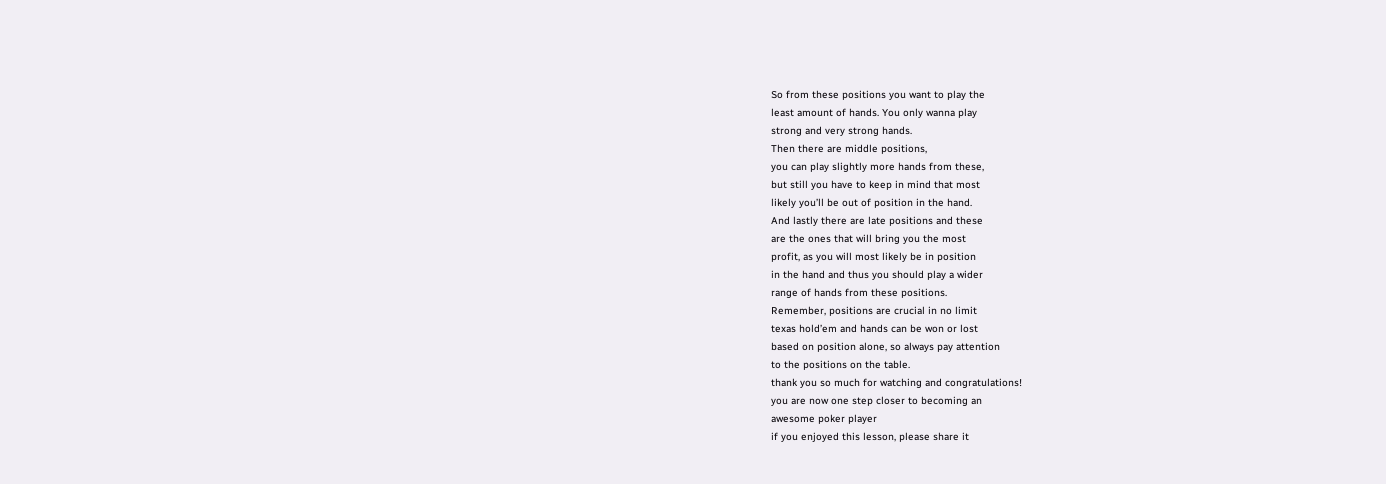So from these positions you want to play the
least amount of hands. You only wanna play
strong and very strong hands.
Then there are middle positions,
you can play slightly more hands from these,
but still you have to keep in mind that most
likely you’ll be out of position in the hand.
And lastly there are late positions and these
are the ones that will bring you the most
profit, as you will most likely be in position
in the hand and thus you should play a wider
range of hands from these positions.
Remember, positions are crucial in no limit
texas hold’em and hands can be won or lost
based on position alone, so always pay attention
to the positions on the table.
thank you so much for watching and congratulations!
you are now one step closer to becoming an
awesome poker player
if you enjoyed this lesson, please share it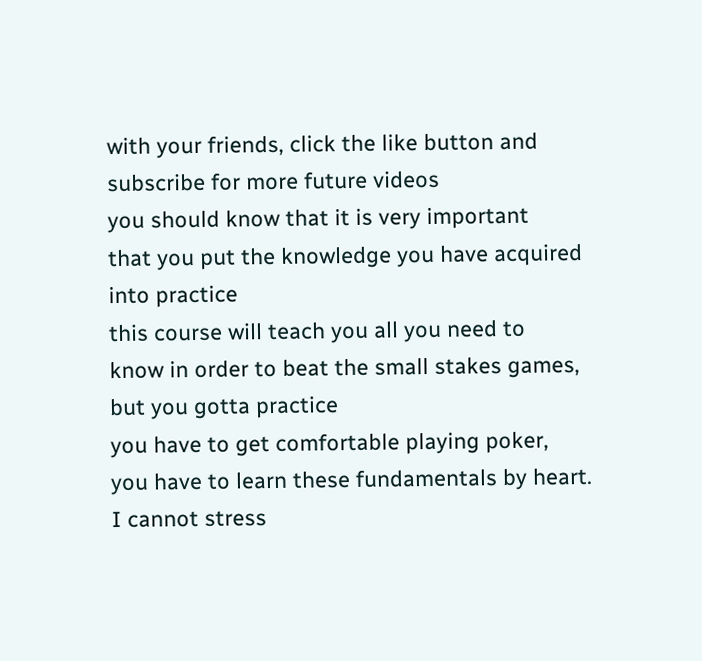with your friends, click the like button and
subscribe for more future videos
you should know that it is very important
that you put the knowledge you have acquired
into practice
this course will teach you all you need to
know in order to beat the small stakes games,
but you gotta practice
you have to get comfortable playing poker,
you have to learn these fundamentals by heart.
I cannot stress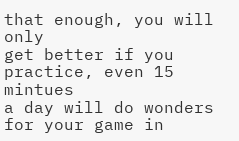that enough, you will only
get better if you practice, even 15 mintues
a day will do wonders for your game in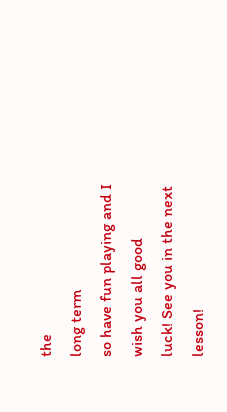the
long term
so have fun playing and I wish you all good
luck! See you in the next lesson!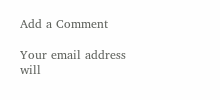Add a Comment

Your email address will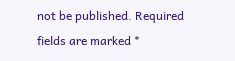not be published. Required fields are marked *